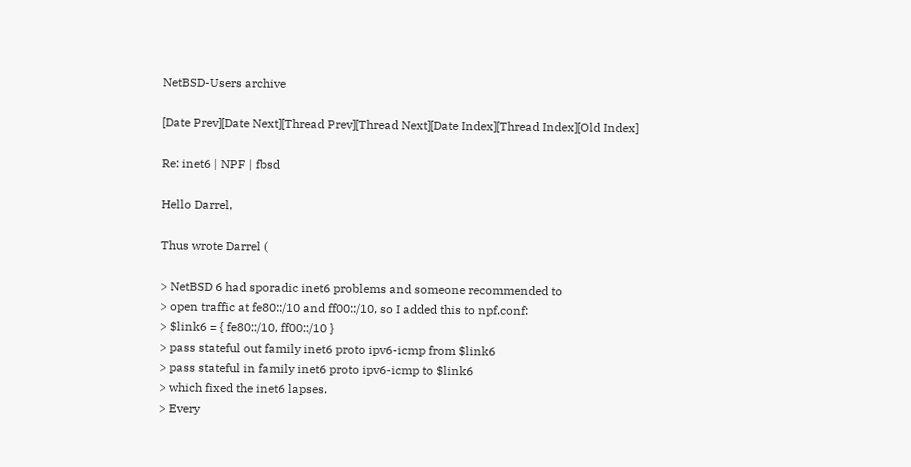NetBSD-Users archive

[Date Prev][Date Next][Thread Prev][Thread Next][Date Index][Thread Index][Old Index]

Re: inet6 | NPF | fbsd

Hello Darrel,

Thus wrote Darrel (

> NetBSD 6 had sporadic inet6 problems and someone recommended to
> open traffic at fe80::/10 and ff00::/10, so I added this to npf.conf:
> $link6 = { fe80::/10, ff00::/10 }
> pass stateful out family inet6 proto ipv6-icmp from $link6
> pass stateful in family inet6 proto ipv6-icmp to $link6
> which fixed the inet6 lapses.
> Every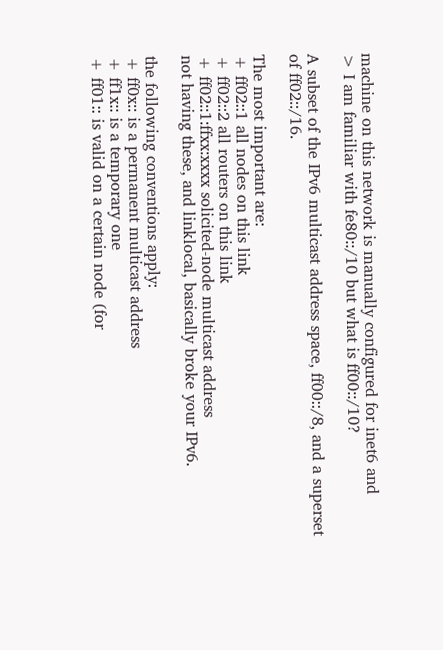machine on this network is manually configured for inet6 and
> I am familiar with fe80::/10 but what is ff00::/10?

A subset of the IPv6 multicast address space, ff00::/8, and a superset
of ff02::/16.

The most important are:
+ ff02::1 all nodes on this link
+ ff02::2 all routers on this link
+ ff02::1:ffxx:xxxx solicited-node multicast address
not having these, and linklocal, basically broke your IPv6.

the following conventions apply:
+ ff0x:: is a permanent multicast address
+ ff1x:: is a temporary one
+ ff01:: is valid on a certain node (for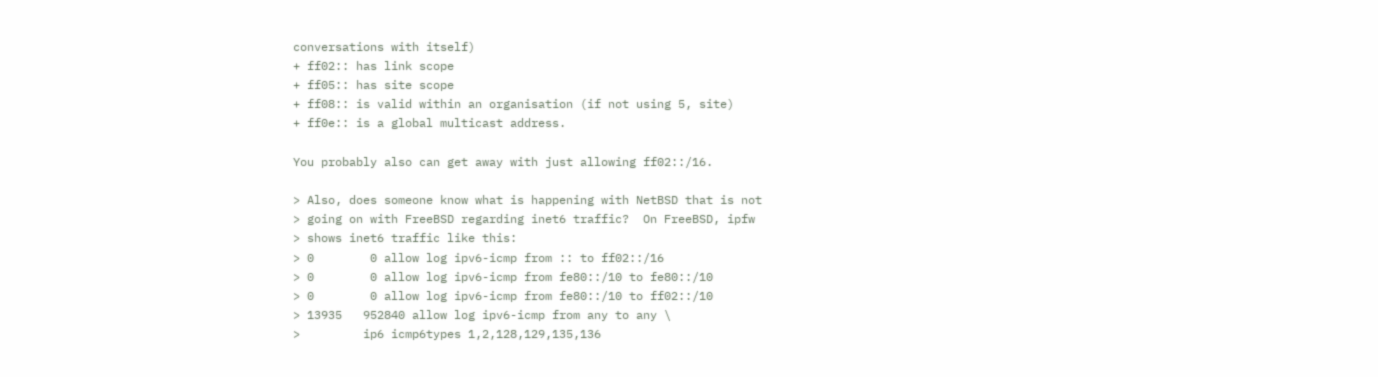conversations with itself)
+ ff02:: has link scope
+ ff05:: has site scope
+ ff08:: is valid within an organisation (if not using 5, site)
+ ff0e:: is a global multicast address.

You probably also can get away with just allowing ff02::/16.

> Also, does someone know what is happening with NetBSD that is not
> going on with FreeBSD regarding inet6 traffic?  On FreeBSD, ipfw
> shows inet6 traffic like this:
> 0        0 allow log ipv6-icmp from :: to ff02::/16
> 0        0 allow log ipv6-icmp from fe80::/10 to fe80::/10
> 0        0 allow log ipv6-icmp from fe80::/10 to ff02::/10
> 13935   952840 allow log ipv6-icmp from any to any \
>         ip6 icmp6types 1,2,128,129,135,136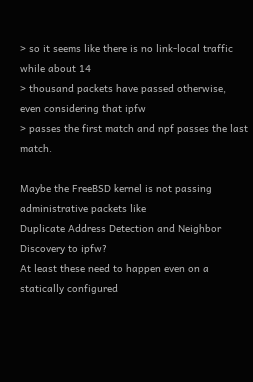> so it seems like there is no link-local traffic while about 14
> thousand packets have passed otherwise, even considering that ipfw
> passes the first match and npf passes the last match.

Maybe the FreeBSD kernel is not passing administrative packets like
Duplicate Address Detection and Neighbor Discovery to ipfw?
At least these need to happen even on a statically configured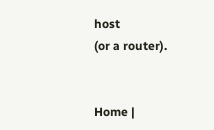host
(or a router).


Home |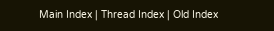Main Index | Thread Index | Old Index